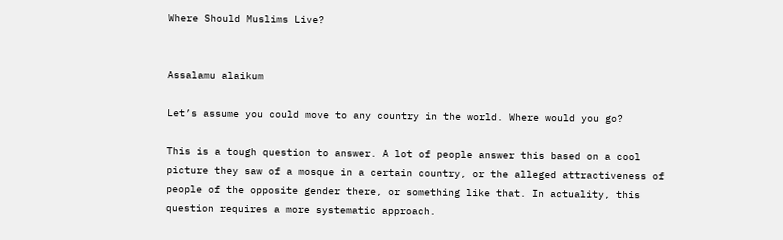Where Should Muslims Live?


Assalamu alaikum

Let’s assume you could move to any country in the world. Where would you go?

This is a tough question to answer. A lot of people answer this based on a cool picture they saw of a mosque in a certain country, or the alleged attractiveness of people of the opposite gender there, or something like that. In actuality, this question requires a more systematic approach.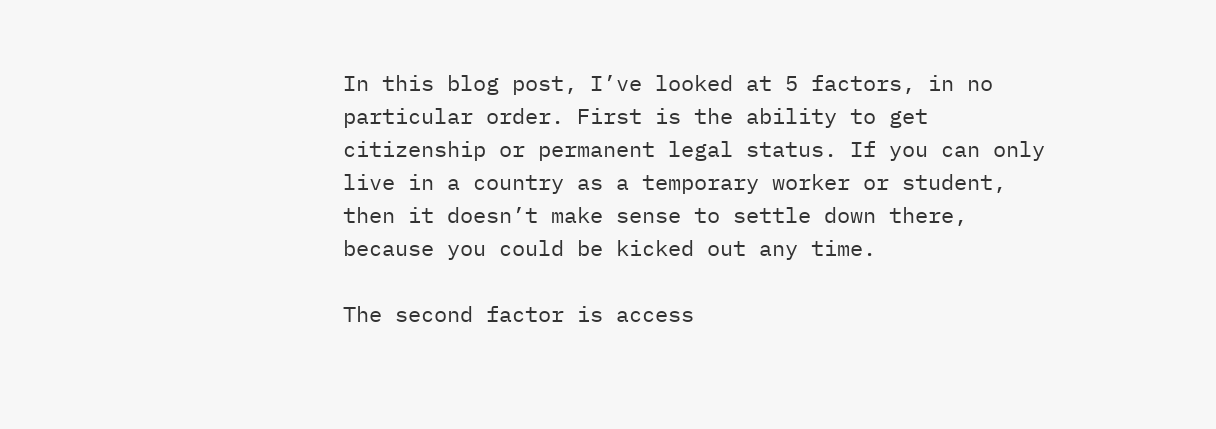In this blog post, I’ve looked at 5 factors, in no particular order. First is the ability to get citizenship or permanent legal status. If you can only live in a country as a temporary worker or student, then it doesn’t make sense to settle down there, because you could be kicked out any time.

The second factor is access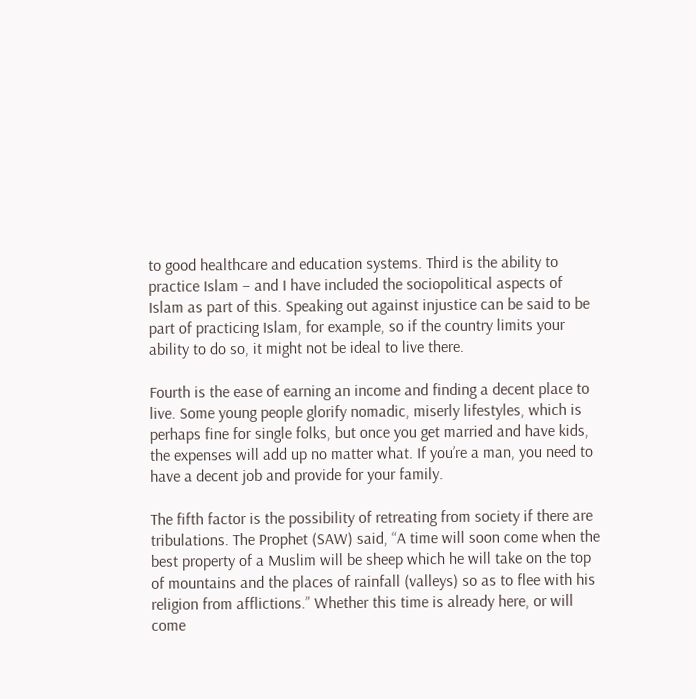to good healthcare and education systems. Third is the ability to practice Islam – and I have included the sociopolitical aspects of Islam as part of this. Speaking out against injustice can be said to be part of practicing Islam, for example, so if the country limits your ability to do so, it might not be ideal to live there.

Fourth is the ease of earning an income and finding a decent place to live. Some young people glorify nomadic, miserly lifestyles, which is perhaps fine for single folks, but once you get married and have kids, the expenses will add up no matter what. If you’re a man, you need to have a decent job and provide for your family.

The fifth factor is the possibility of retreating from society if there are tribulations. The Prophet (SAW) said, “A time will soon come when the best property of a Muslim will be sheep which he will take on the top of mountains and the places of rainfall (valleys) so as to flee with his religion from afflictions.” Whether this time is already here, or will come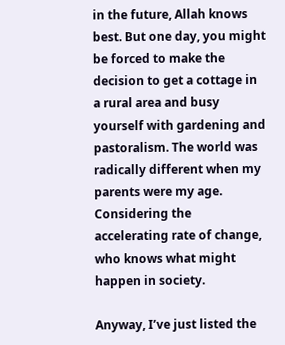in the future, Allah knows best. But one day, you might be forced to make the decision to get a cottage in a rural area and busy yourself with gardening and pastoralism. The world was radically different when my parents were my age. Considering the accelerating rate of change, who knows what might happen in society.

Anyway, I’ve just listed the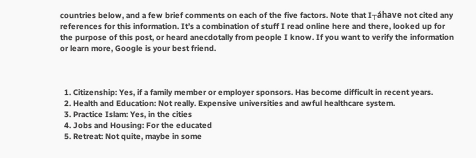countries below, and a few brief comments on each of the five factors. Note that I┬áhave not cited any references for this information. It’s a combination of stuff I read online here and there, looked up for the purpose of this post, or heard anecdotally from people I know. If you want to verify the information or learn more, Google is your best friend.



  1. Citizenship: Yes, if a family member or employer sponsors. Has become difficult in recent years.
  2. Health and Education: Not really. Expensive universities and awful healthcare system.
  3. Practice Islam: Yes, in the cities
  4. Jobs and Housing: For the educated
  5. Retreat: Not quite, maybe in some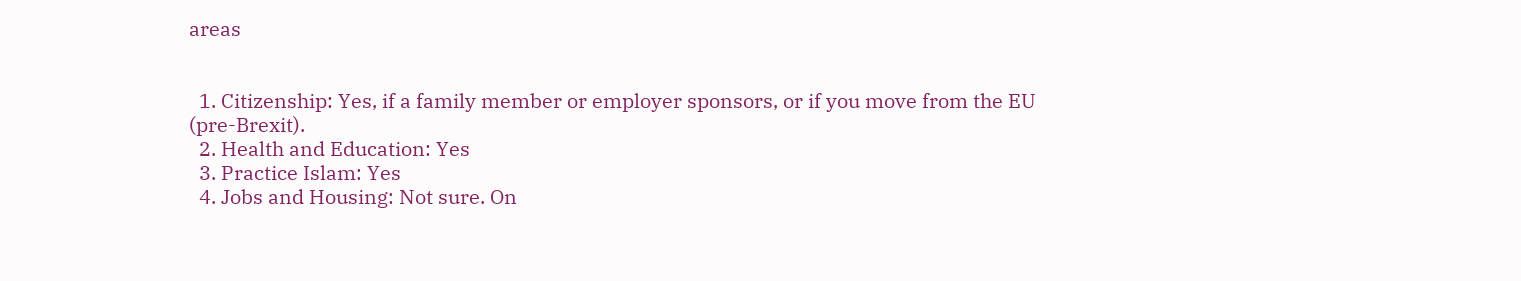areas


  1. Citizenship: Yes, if a family member or employer sponsors, or if you move from the EU (pre-Brexit).
  2. Health and Education: Yes
  3. Practice Islam: Yes
  4. Jobs and Housing: Not sure. On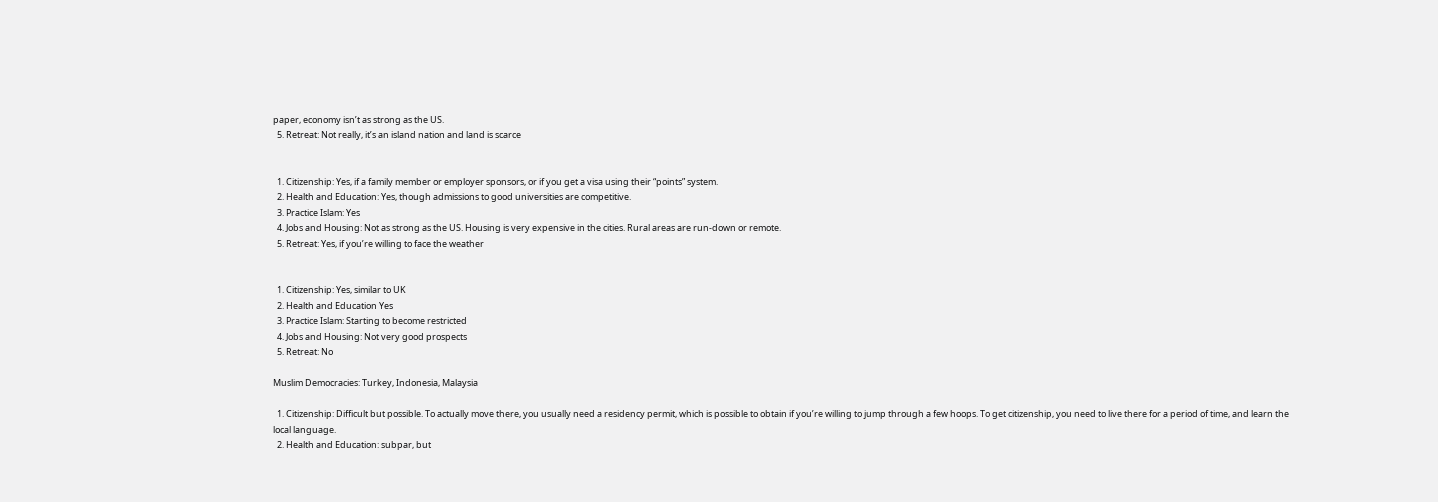paper, economy isn’t as strong as the US.
  5. Retreat: Not really, it’s an island nation and land is scarce


  1. Citizenship: Yes, if a family member or employer sponsors, or if you get a visa using their “points” system.
  2. Health and Education: Yes, though admissions to good universities are competitive.
  3. Practice Islam: Yes
  4. Jobs and Housing: Not as strong as the US. Housing is very expensive in the cities. Rural areas are run-down or remote.
  5. Retreat: Yes, if you’re willing to face the weather


  1. Citizenship: Yes, similar to UK
  2. Health and Education Yes
  3. Practice Islam: Starting to become restricted
  4. Jobs and Housing: Not very good prospects
  5. Retreat: No

Muslim Democracies: Turkey, Indonesia, Malaysia

  1. Citizenship: Difficult but possible. To actually move there, you usually need a residency permit, which is possible to obtain if you’re willing to jump through a few hoops. To get citizenship, you need to live there for a period of time, and learn the local language.
  2. Health and Education: subpar, but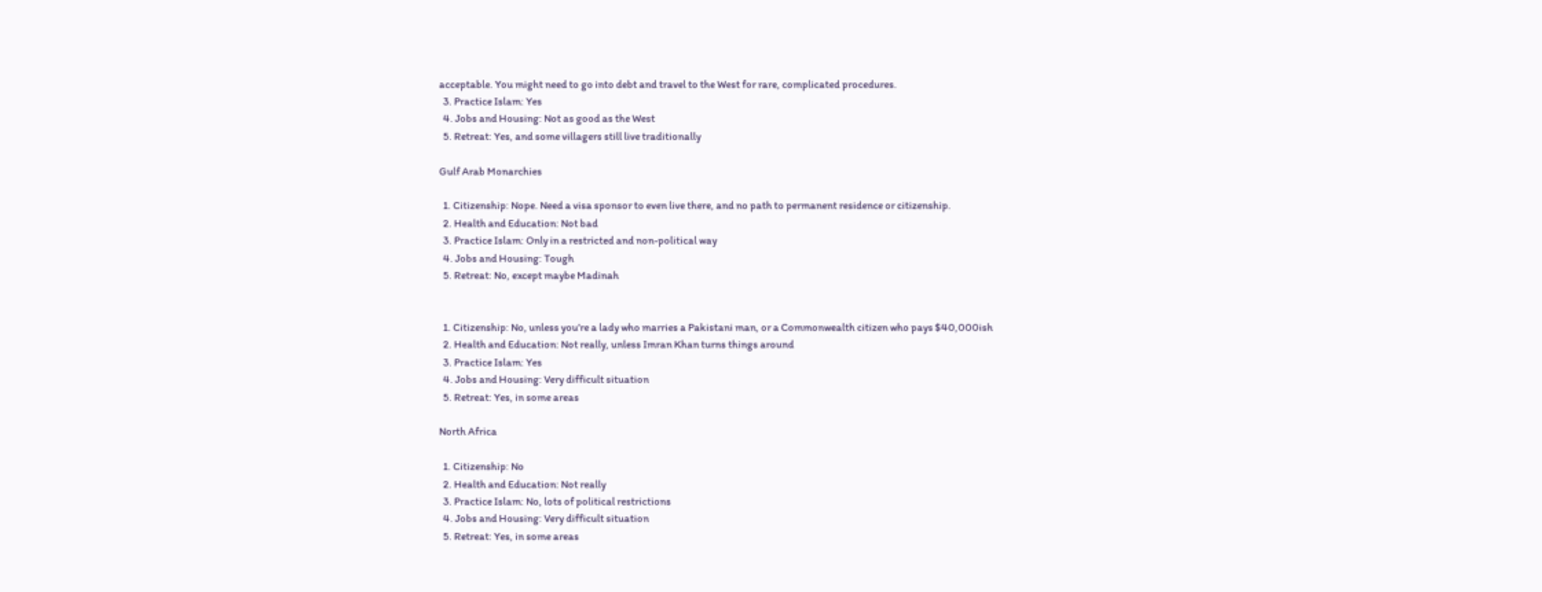acceptable. You might need to go into debt and travel to the West for rare, complicated procedures.
  3. Practice Islam: Yes
  4. Jobs and Housing: Not as good as the West
  5. Retreat: Yes, and some villagers still live traditionally

Gulf Arab Monarchies

  1. Citizenship: Nope. Need a visa sponsor to even live there, and no path to permanent residence or citizenship.
  2. Health and Education: Not bad
  3. Practice Islam: Only in a restricted and non-political way
  4. Jobs and Housing: Tough
  5. Retreat: No, except maybe Madinah


  1. Citizenship: No, unless you’re a lady who marries a Pakistani man, or a Commonwealth citizen who pays $40,000ish
  2. Health and Education: Not really, unless Imran Khan turns things around
  3. Practice Islam: Yes
  4. Jobs and Housing: Very difficult situation
  5. Retreat: Yes, in some areas

North Africa

  1. Citizenship: No
  2. Health and Education: Not really
  3. Practice Islam: No, lots of political restrictions
  4. Jobs and Housing: Very difficult situation
  5. Retreat: Yes, in some areas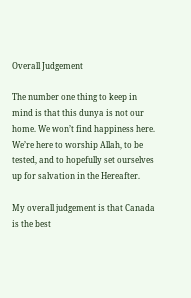Overall Judgement

The number one thing to keep in mind is that this dunya is not our home. We won’t find happiness here. We’re here to worship Allah, to be tested, and to hopefully set ourselves up for salvation in the Hereafter.

My overall judgement is that Canada is the best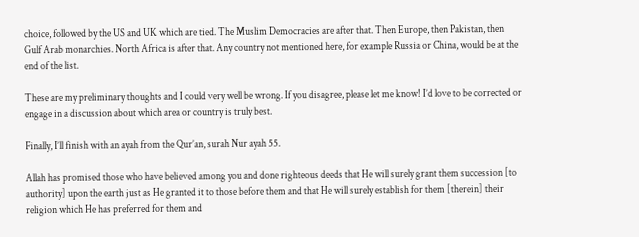choice, followed by the US and UK which are tied. The Muslim Democracies are after that. Then Europe, then Pakistan, then Gulf Arab monarchies. North Africa is after that. Any country not mentioned here, for example Russia or China, would be at the end of the list.

These are my preliminary thoughts and I could very well be wrong. If you disagree, please let me know! I’d love to be corrected or engage in a discussion about which area or country is truly best.

Finally, I’ll finish with an ayah from the Qur’an, surah Nur ayah 55.

Allah has promised those who have believed among you and done righteous deeds that He will surely grant them succession [to authority] upon the earth just as He granted it to those before them and that He will surely establish for them [therein] their religion which He has preferred for them and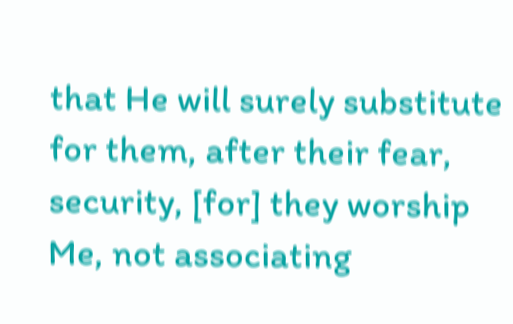that He will surely substitute for them, after their fear, security, [for] they worship Me, not associating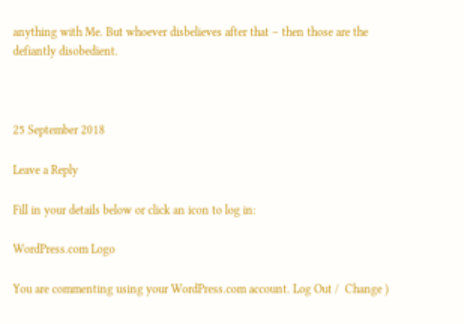anything with Me. But whoever disbelieves after that – then those are the defiantly disobedient.



25 September 2018

Leave a Reply

Fill in your details below or click an icon to log in:

WordPress.com Logo

You are commenting using your WordPress.com account. Log Out /  Change )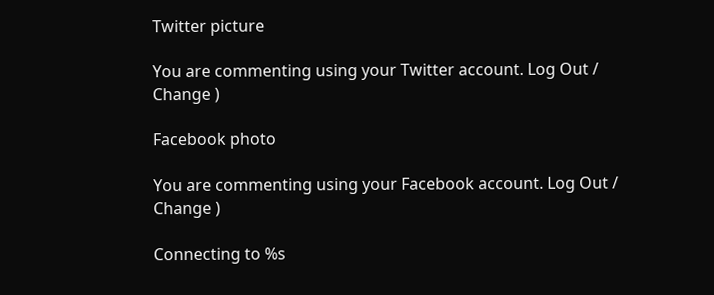Twitter picture

You are commenting using your Twitter account. Log Out /  Change )

Facebook photo

You are commenting using your Facebook account. Log Out /  Change )

Connecting to %s